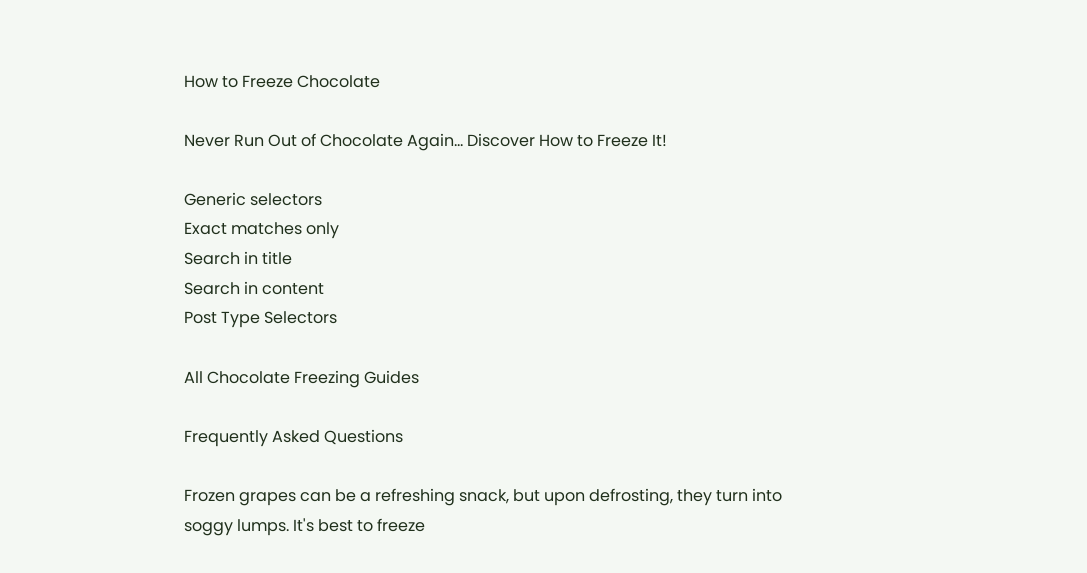How to Freeze Chocolate

Never Run Out of Chocolate Again... Discover How to Freeze It!

Generic selectors
Exact matches only
Search in title
Search in content
Post Type Selectors

All Chocolate Freezing Guides

Frequently Asked Questions

Frozen grapes can be a refreshing snack, but upon defrosting, they turn into soggy lumps. It's best to freeze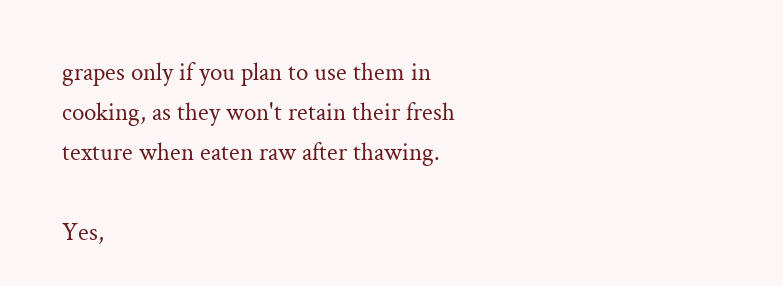grapes only if you plan to use them in cooking, as they won't retain their fresh texture when eaten raw after thawing.

Yes,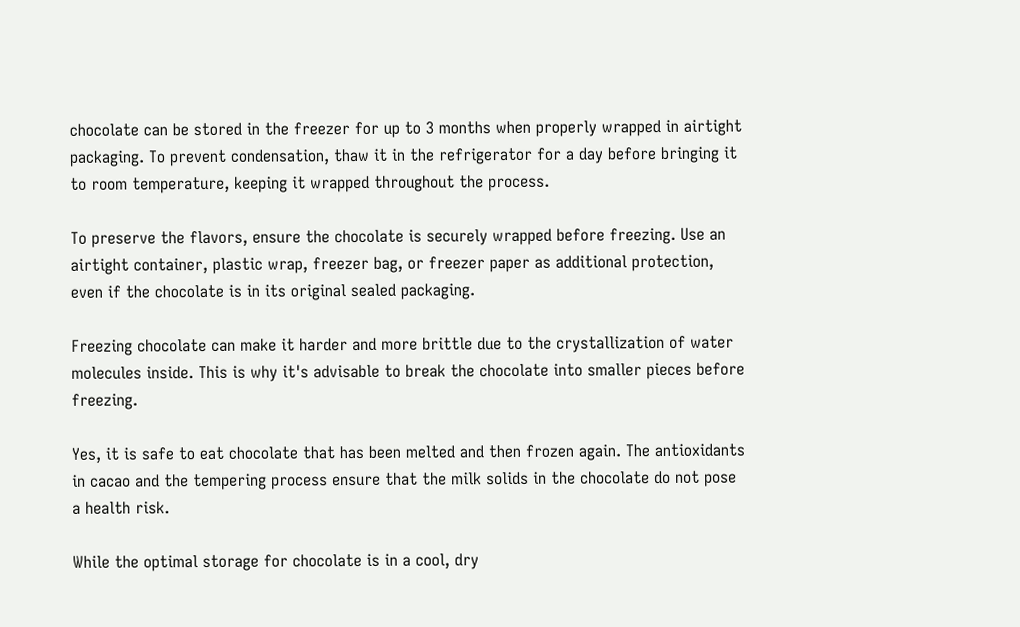chocolate can be stored in the freezer for up to 3 months when properly wrapped in airtight packaging. To prevent condensation, thaw it in the refrigerator for a day before bringing it to room temperature, keeping it wrapped throughout the process.

To preserve the flavors, ensure the chocolate is securely wrapped before freezing. Use an airtight container, plastic wrap, freezer bag, or freezer paper as additional protection, even if the chocolate is in its original sealed packaging.

Freezing chocolate can make it harder and more brittle due to the crystallization of water molecules inside. This is why it's advisable to break the chocolate into smaller pieces before freezing.

Yes, it is safe to eat chocolate that has been melted and then frozen again. The antioxidants in cacao and the tempering process ensure that the milk solids in the chocolate do not pose a health risk.

While the optimal storage for chocolate is in a cool, dry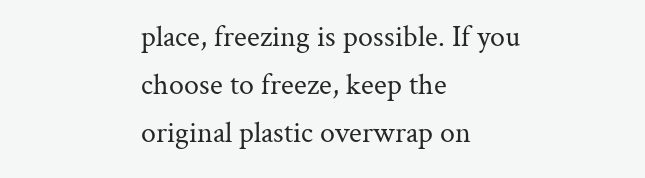place, freezing is possible. If you choose to freeze, keep the original plastic overwrap on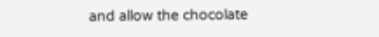and allow the chocolate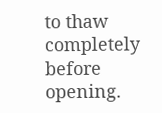to thaw completely before opening.